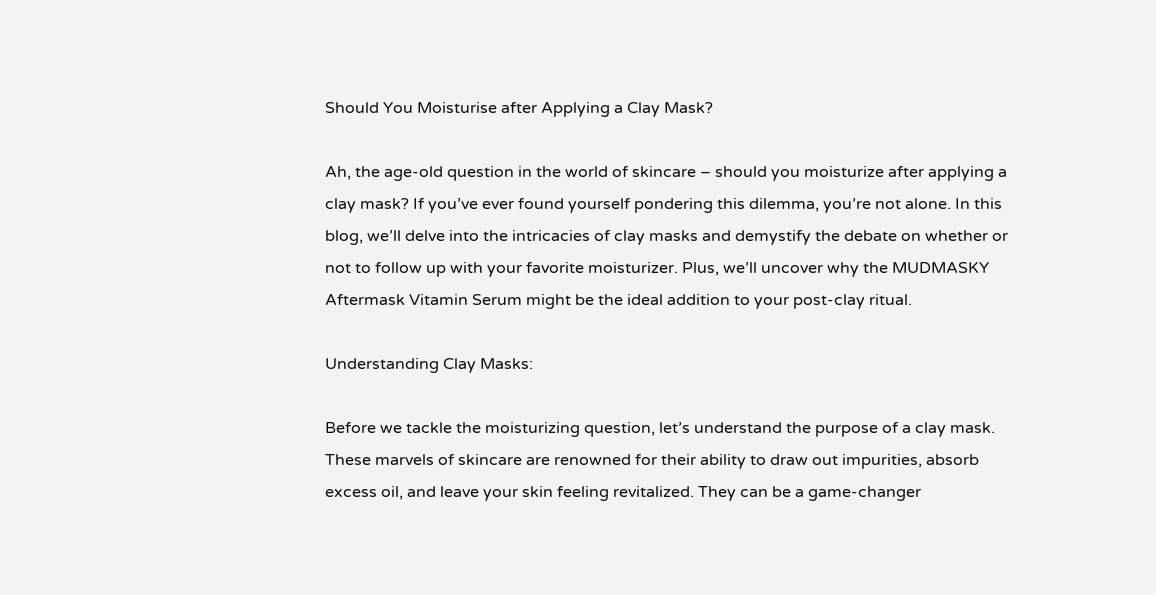Should You Moisturise after Applying a Clay Mask?

Ah, the age-old question in the world of skincare – should you moisturize after applying a clay mask? If you’ve ever found yourself pondering this dilemma, you’re not alone. In this blog, we’ll delve into the intricacies of clay masks and demystify the debate on whether or not to follow up with your favorite moisturizer. Plus, we’ll uncover why the MUDMASKY Aftermask Vitamin Serum might be the ideal addition to your post-clay ritual.

Understanding Clay Masks:

Before we tackle the moisturizing question, let’s understand the purpose of a clay mask. These marvels of skincare are renowned for their ability to draw out impurities, absorb excess oil, and leave your skin feeling revitalized. They can be a game-changer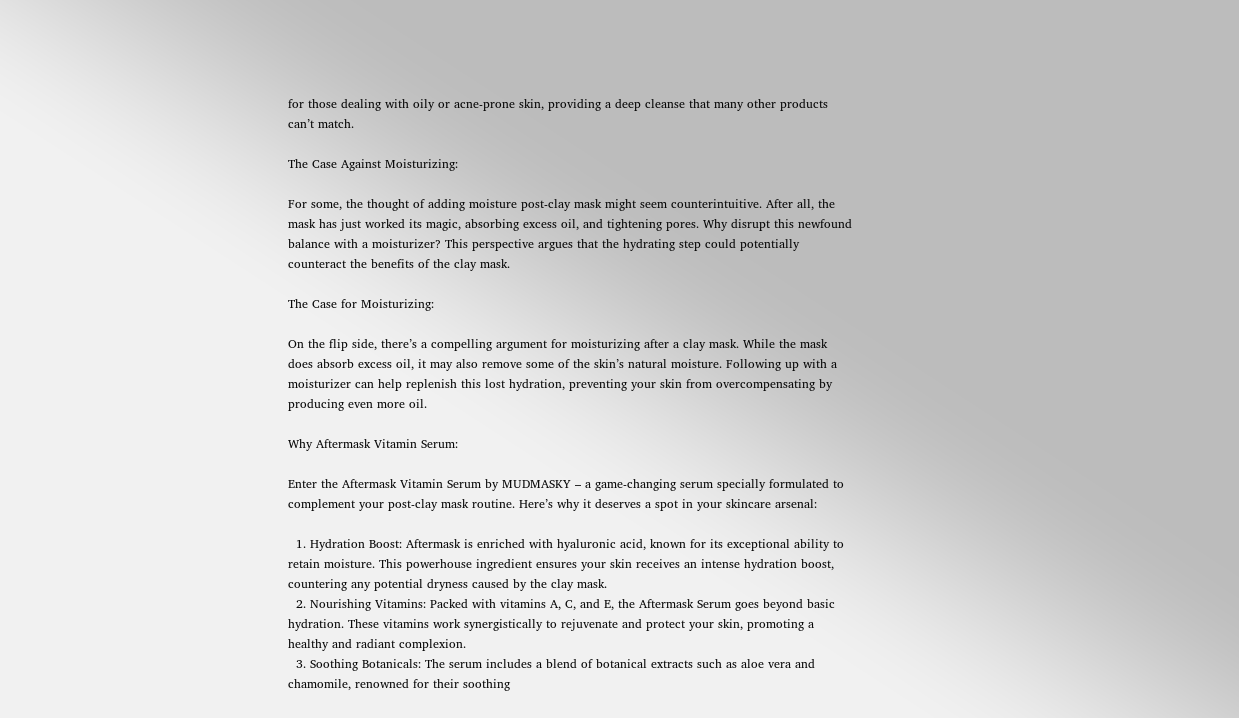for those dealing with oily or acne-prone skin, providing a deep cleanse that many other products can’t match.

The Case Against Moisturizing:

For some, the thought of adding moisture post-clay mask might seem counterintuitive. After all, the mask has just worked its magic, absorbing excess oil, and tightening pores. Why disrupt this newfound balance with a moisturizer? This perspective argues that the hydrating step could potentially counteract the benefits of the clay mask.

The Case for Moisturizing:

On the flip side, there’s a compelling argument for moisturizing after a clay mask. While the mask does absorb excess oil, it may also remove some of the skin’s natural moisture. Following up with a moisturizer can help replenish this lost hydration, preventing your skin from overcompensating by producing even more oil.

Why Aftermask Vitamin Serum:

Enter the Aftermask Vitamin Serum by MUDMASKY – a game-changing serum specially formulated to complement your post-clay mask routine. Here’s why it deserves a spot in your skincare arsenal:

  1. Hydration Boost: Aftermask is enriched with hyaluronic acid, known for its exceptional ability to retain moisture. This powerhouse ingredient ensures your skin receives an intense hydration boost, countering any potential dryness caused by the clay mask.
  2. Nourishing Vitamins: Packed with vitamins A, C, and E, the Aftermask Serum goes beyond basic hydration. These vitamins work synergistically to rejuvenate and protect your skin, promoting a healthy and radiant complexion.
  3. Soothing Botanicals: The serum includes a blend of botanical extracts such as aloe vera and chamomile, renowned for their soothing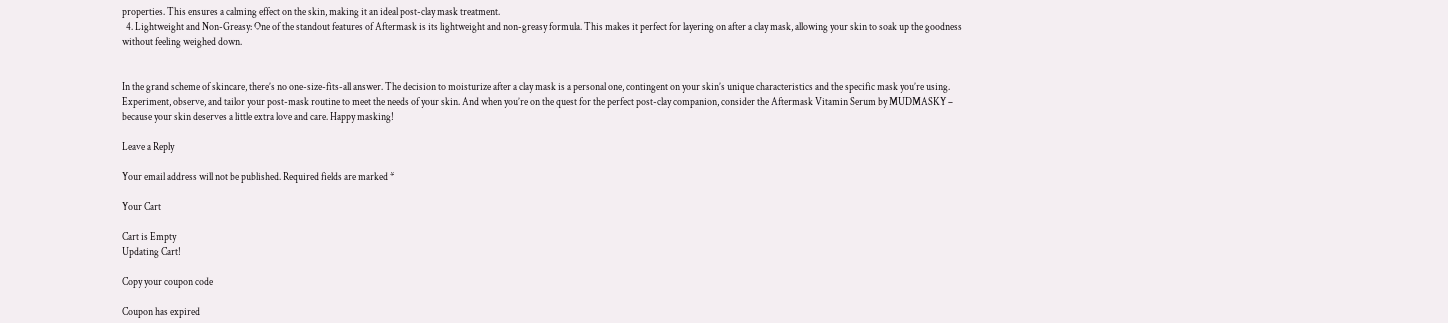properties. This ensures a calming effect on the skin, making it an ideal post-clay mask treatment.
  4. Lightweight and Non-Greasy: One of the standout features of Aftermask is its lightweight and non-greasy formula. This makes it perfect for layering on after a clay mask, allowing your skin to soak up the goodness without feeling weighed down.


In the grand scheme of skincare, there’s no one-size-fits-all answer. The decision to moisturize after a clay mask is a personal one, contingent on your skin’s unique characteristics and the specific mask you’re using. Experiment, observe, and tailor your post-mask routine to meet the needs of your skin. And when you’re on the quest for the perfect post-clay companion, consider the Aftermask Vitamin Serum by MUDMASKY – because your skin deserves a little extra love and care. Happy masking!

Leave a Reply

Your email address will not be published. Required fields are marked *

Your Cart

Cart is Empty
Updating Cart!

Copy your coupon code

Coupon has expired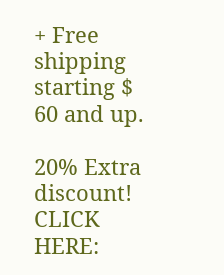+ Free shipping starting $ 60 and up.

20% Extra discount! CLICK HERE: